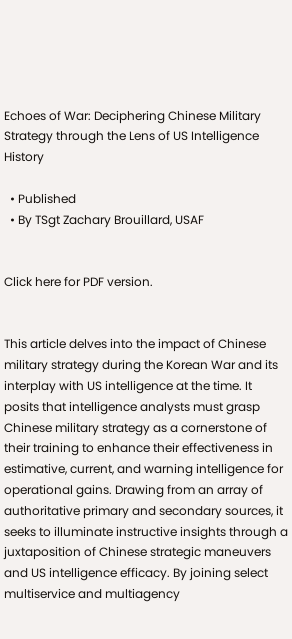Echoes of War: Deciphering Chinese Military Strategy through the Lens of US Intelligence History

  • Published
  • By TSgt Zachary Brouillard, USAF


Click here for PDF version.


This article delves into the impact of Chinese military strategy during the Korean War and its interplay with US intelligence at the time. It posits that intelligence analysts must grasp Chinese military strategy as a cornerstone of their training to enhance their effectiveness in estimative, current, and warning intelligence for operational gains. Drawing from an array of authoritative primary and secondary sources, it seeks to illuminate instructive insights through a juxtaposition of Chinese strategic maneuvers and US intelligence efficacy. By joining select multiservice and multiagency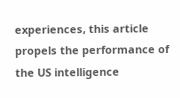experiences, this article propels the performance of the US intelligence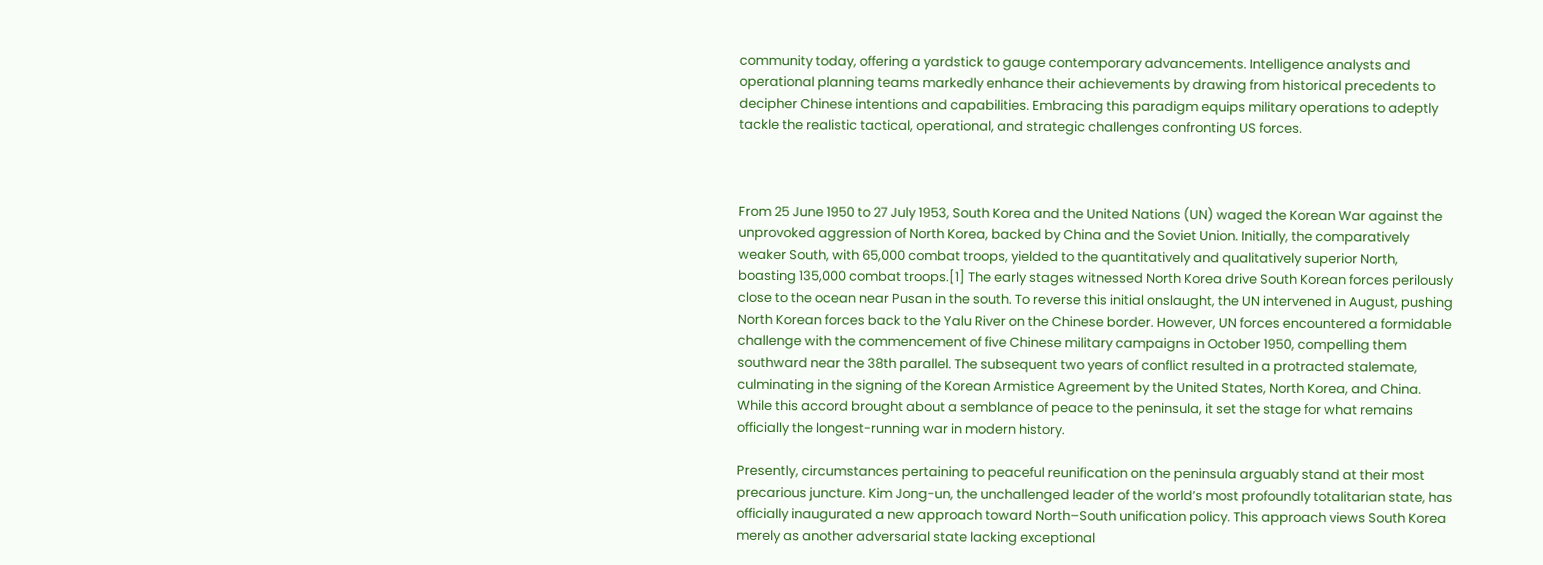community today, offering a yardstick to gauge contemporary advancements. Intelligence analysts and operational planning teams markedly enhance their achievements by drawing from historical precedents to decipher Chinese intentions and capabilities. Embracing this paradigm equips military operations to adeptly tackle the realistic tactical, operational, and strategic challenges confronting US forces.



From 25 June 1950 to 27 July 1953, South Korea and the United Nations (UN) waged the Korean War against the unprovoked aggression of North Korea, backed by China and the Soviet Union. Initially, the comparatively weaker South, with 65,000 combat troops, yielded to the quantitatively and qualitatively superior North, boasting 135,000 combat troops.[1] The early stages witnessed North Korea drive South Korean forces perilously close to the ocean near Pusan in the south. To reverse this initial onslaught, the UN intervened in August, pushing North Korean forces back to the Yalu River on the Chinese border. However, UN forces encountered a formidable challenge with the commencement of five Chinese military campaigns in October 1950, compelling them southward near the 38th parallel. The subsequent two years of conflict resulted in a protracted stalemate, culminating in the signing of the Korean Armistice Agreement by the United States, North Korea, and China. While this accord brought about a semblance of peace to the peninsula, it set the stage for what remains officially the longest-running war in modern history.

Presently, circumstances pertaining to peaceful reunification on the peninsula arguably stand at their most precarious juncture. Kim Jong-un, the unchallenged leader of the world’s most profoundly totalitarian state, has officially inaugurated a new approach toward North–South unification policy. This approach views South Korea merely as another adversarial state lacking exceptional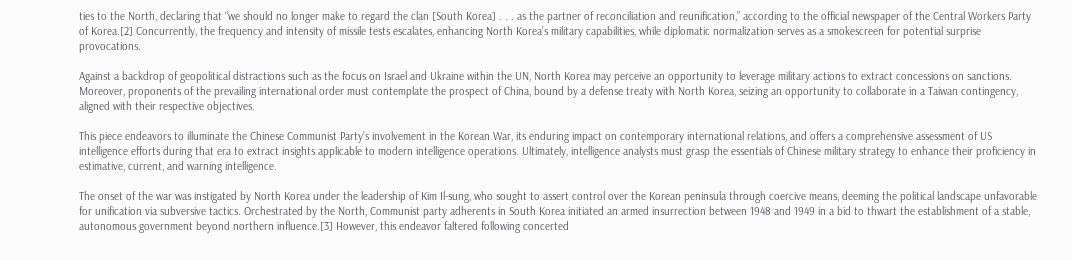ties to the North, declaring that “we should no longer make to regard the clan [South Korea] . . . as the partner of reconciliation and reunification,” according to the official newspaper of the Central Workers Party of Korea.[2] Concurrently, the frequency and intensity of missile tests escalates, enhancing North Korea’s military capabilities, while diplomatic normalization serves as a smokescreen for potential surprise provocations.

Against a backdrop of geopolitical distractions such as the focus on Israel and Ukraine within the UN, North Korea may perceive an opportunity to leverage military actions to extract concessions on sanctions. Moreover, proponents of the prevailing international order must contemplate the prospect of China, bound by a defense treaty with North Korea, seizing an opportunity to collaborate in a Taiwan contingency, aligned with their respective objectives.

This piece endeavors to illuminate the Chinese Communist Party’s involvement in the Korean War, its enduring impact on contemporary international relations, and offers a comprehensive assessment of US intelligence efforts during that era to extract insights applicable to modern intelligence operations. Ultimately, intelligence analysts must grasp the essentials of Chinese military strategy to enhance their proficiency in estimative, current, and warning intelligence.

The onset of the war was instigated by North Korea under the leadership of Kim Il-sung, who sought to assert control over the Korean peninsula through coercive means, deeming the political landscape unfavorable for unification via subversive tactics. Orchestrated by the North, Communist party adherents in South Korea initiated an armed insurrection between 1948 and 1949 in a bid to thwart the establishment of a stable, autonomous government beyond northern influence.[3] However, this endeavor faltered following concerted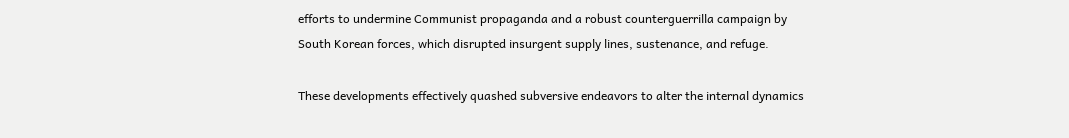efforts to undermine Communist propaganda and a robust counterguerrilla campaign by South Korean forces, which disrupted insurgent supply lines, sustenance, and refuge.

These developments effectively quashed subversive endeavors to alter the internal dynamics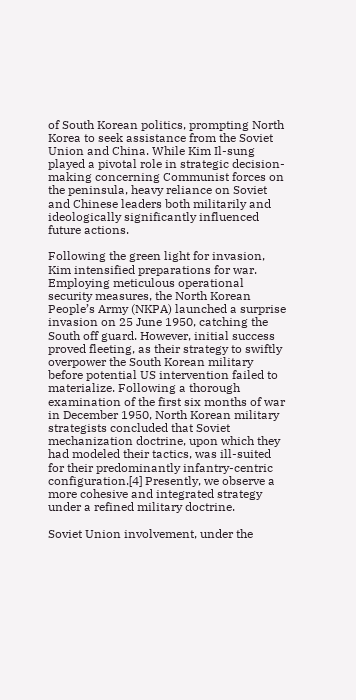of South Korean politics, prompting North Korea to seek assistance from the Soviet Union and China. While Kim Il-sung played a pivotal role in strategic decision-making concerning Communist forces on the peninsula, heavy reliance on Soviet and Chinese leaders both militarily and ideologically significantly influenced future actions.

Following the green light for invasion, Kim intensified preparations for war. Employing meticulous operational security measures, the North Korean People’s Army (NKPA) launched a surprise invasion on 25 June 1950, catching the South off guard. However, initial success proved fleeting, as their strategy to swiftly overpower the South Korean military before potential US intervention failed to materialize. Following a thorough examination of the first six months of war in December 1950, North Korean military strategists concluded that Soviet mechanization doctrine, upon which they had modeled their tactics, was ill-suited for their predominantly infantry-centric configuration.[4] Presently, we observe a more cohesive and integrated strategy under a refined military doctrine.

Soviet Union involvement, under the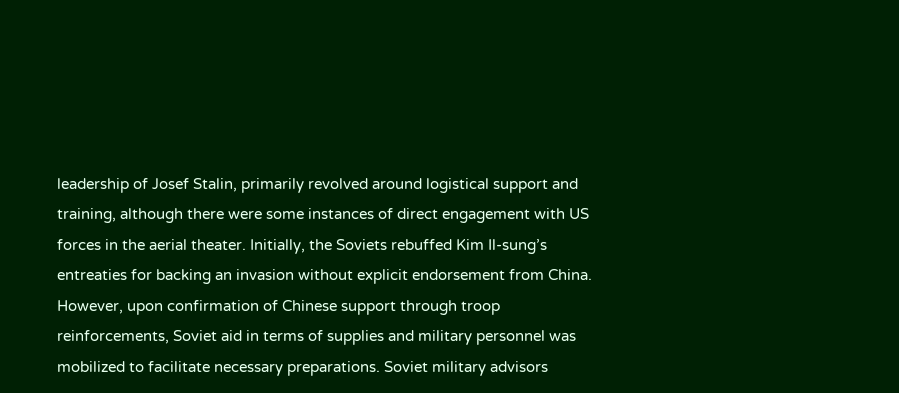leadership of Josef Stalin, primarily revolved around logistical support and training, although there were some instances of direct engagement with US forces in the aerial theater. Initially, the Soviets rebuffed Kim Il-sung’s entreaties for backing an invasion without explicit endorsement from China. However, upon confirmation of Chinese support through troop reinforcements, Soviet aid in terms of supplies and military personnel was mobilized to facilitate necessary preparations. Soviet military advisors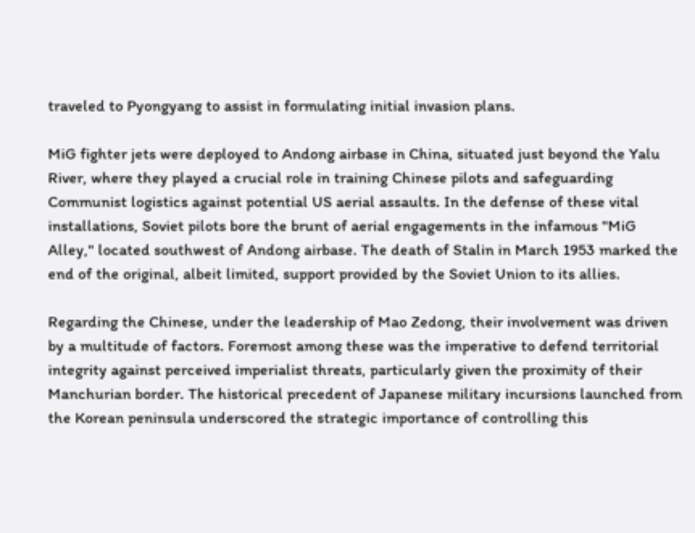traveled to Pyongyang to assist in formulating initial invasion plans.

MiG fighter jets were deployed to Andong airbase in China, situated just beyond the Yalu River, where they played a crucial role in training Chinese pilots and safeguarding Communist logistics against potential US aerial assaults. In the defense of these vital installations, Soviet pilots bore the brunt of aerial engagements in the infamous "MiG Alley," located southwest of Andong airbase. The death of Stalin in March 1953 marked the end of the original, albeit limited, support provided by the Soviet Union to its allies.

Regarding the Chinese, under the leadership of Mao Zedong, their involvement was driven by a multitude of factors. Foremost among these was the imperative to defend territorial integrity against perceived imperialist threats, particularly given the proximity of their Manchurian border. The historical precedent of Japanese military incursions launched from the Korean peninsula underscored the strategic importance of controlling this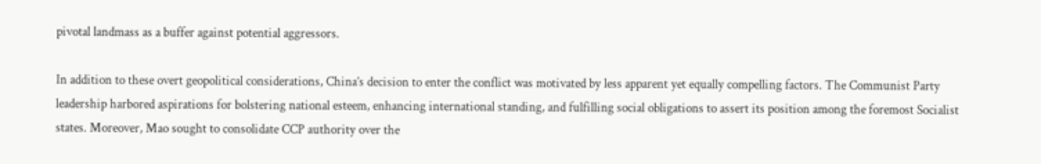pivotal landmass as a buffer against potential aggressors.

In addition to these overt geopolitical considerations, China’s decision to enter the conflict was motivated by less apparent yet equally compelling factors. The Communist Party leadership harbored aspirations for bolstering national esteem, enhancing international standing, and fulfilling social obligations to assert its position among the foremost Socialist states. Moreover, Mao sought to consolidate CCP authority over the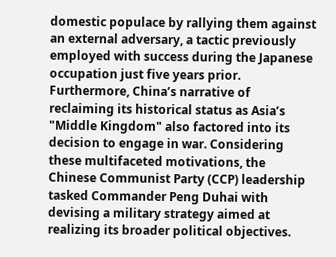domestic populace by rallying them against an external adversary, a tactic previously employed with success during the Japanese occupation just five years prior. Furthermore, China’s narrative of reclaiming its historical status as Asia’s "Middle Kingdom" also factored into its decision to engage in war. Considering these multifaceted motivations, the Chinese Communist Party (CCP) leadership tasked Commander Peng Duhai with devising a military strategy aimed at realizing its broader political objectives.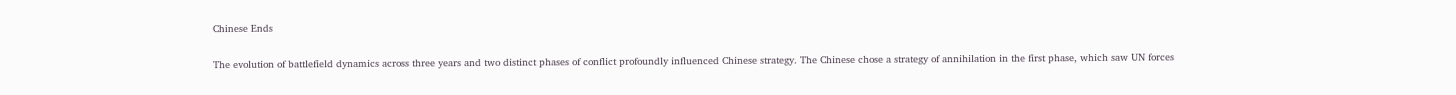Chinese Ends

The evolution of battlefield dynamics across three years and two distinct phases of conflict profoundly influenced Chinese strategy. The Chinese chose a strategy of annihilation in the first phase, which saw UN forces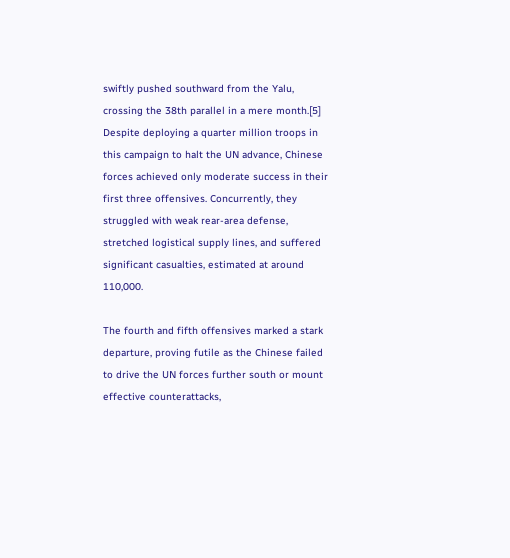swiftly pushed southward from the Yalu, crossing the 38th parallel in a mere month.[5] Despite deploying a quarter million troops in this campaign to halt the UN advance, Chinese forces achieved only moderate success in their first three offensives. Concurrently, they struggled with weak rear-area defense, stretched logistical supply lines, and suffered significant casualties, estimated at around 110,000.

The fourth and fifth offensives marked a stark departure, proving futile as the Chinese failed to drive the UN forces further south or mount effective counterattacks,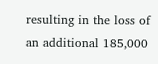resulting in the loss of an additional 185,000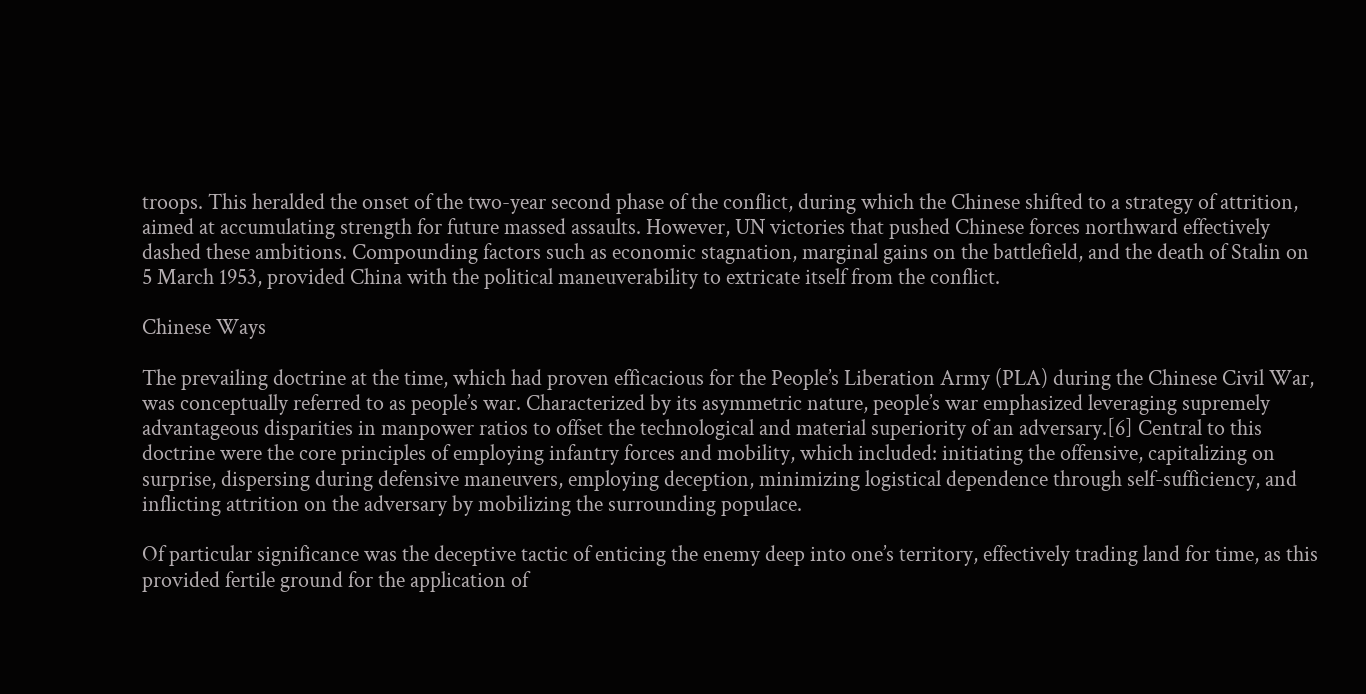troops. This heralded the onset of the two-year second phase of the conflict, during which the Chinese shifted to a strategy of attrition, aimed at accumulating strength for future massed assaults. However, UN victories that pushed Chinese forces northward effectively dashed these ambitions. Compounding factors such as economic stagnation, marginal gains on the battlefield, and the death of Stalin on 5 March 1953, provided China with the political maneuverability to extricate itself from the conflict.

Chinese Ways

The prevailing doctrine at the time, which had proven efficacious for the People’s Liberation Army (PLA) during the Chinese Civil War, was conceptually referred to as people’s war. Characterized by its asymmetric nature, people’s war emphasized leveraging supremely advantageous disparities in manpower ratios to offset the technological and material superiority of an adversary.[6] Central to this doctrine were the core principles of employing infantry forces and mobility, which included: initiating the offensive, capitalizing on surprise, dispersing during defensive maneuvers, employing deception, minimizing logistical dependence through self-sufficiency, and inflicting attrition on the adversary by mobilizing the surrounding populace.

Of particular significance was the deceptive tactic of enticing the enemy deep into one’s territory, effectively trading land for time, as this provided fertile ground for the application of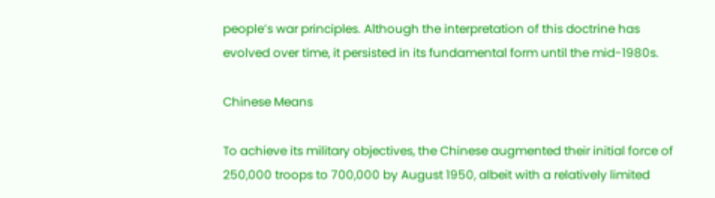people’s war principles. Although the interpretation of this doctrine has evolved over time, it persisted in its fundamental form until the mid-1980s.

Chinese Means

To achieve its military objectives, the Chinese augmented their initial force of 250,000 troops to 700,000 by August 1950, albeit with a relatively limited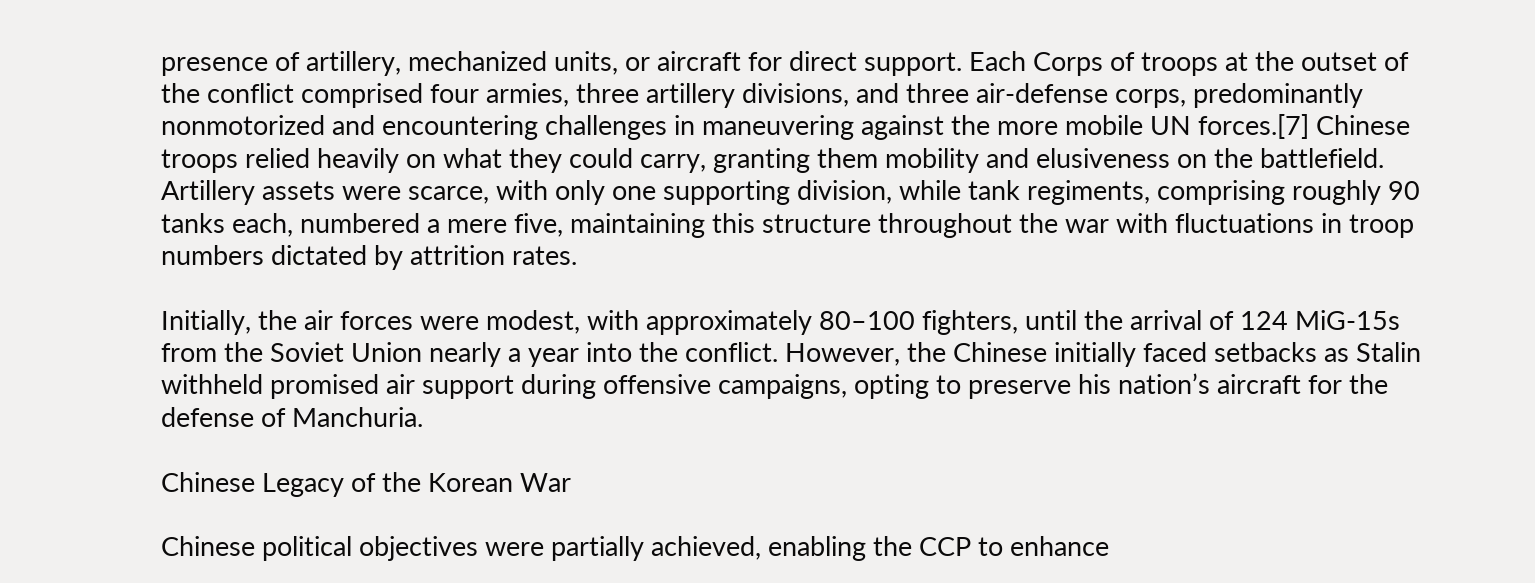presence of artillery, mechanized units, or aircraft for direct support. Each Corps of troops at the outset of the conflict comprised four armies, three artillery divisions, and three air-defense corps, predominantly nonmotorized and encountering challenges in maneuvering against the more mobile UN forces.[7] Chinese troops relied heavily on what they could carry, granting them mobility and elusiveness on the battlefield. Artillery assets were scarce, with only one supporting division, while tank regiments, comprising roughly 90 tanks each, numbered a mere five, maintaining this structure throughout the war with fluctuations in troop numbers dictated by attrition rates.

Initially, the air forces were modest, with approximately 80–100 fighters, until the arrival of 124 MiG-15s from the Soviet Union nearly a year into the conflict. However, the Chinese initially faced setbacks as Stalin withheld promised air support during offensive campaigns, opting to preserve his nation’s aircraft for the defense of Manchuria.

Chinese Legacy of the Korean War

Chinese political objectives were partially achieved, enabling the CCP to enhance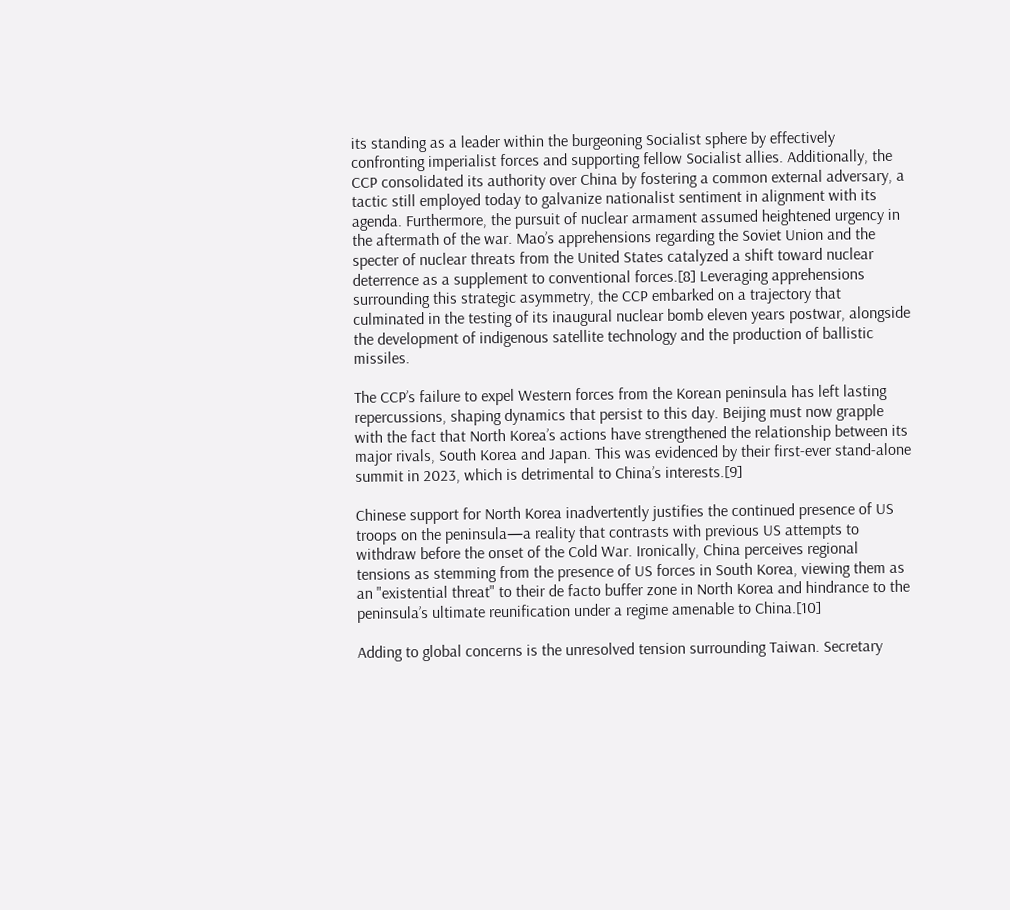its standing as a leader within the burgeoning Socialist sphere by effectively confronting imperialist forces and supporting fellow Socialist allies. Additionally, the CCP consolidated its authority over China by fostering a common external adversary, a tactic still employed today to galvanize nationalist sentiment in alignment with its agenda. Furthermore, the pursuit of nuclear armament assumed heightened urgency in the aftermath of the war. Mao’s apprehensions regarding the Soviet Union and the specter of nuclear threats from the United States catalyzed a shift toward nuclear deterrence as a supplement to conventional forces.[8] Leveraging apprehensions surrounding this strategic asymmetry, the CCP embarked on a trajectory that culminated in the testing of its inaugural nuclear bomb eleven years postwar, alongside the development of indigenous satellite technology and the production of ballistic missiles.

The CCP’s failure to expel Western forces from the Korean peninsula has left lasting repercussions, shaping dynamics that persist to this day. Beijing must now grapple with the fact that North Korea’s actions have strengthened the relationship between its major rivals, South Korea and Japan. This was evidenced by their first-ever stand-alone summit in 2023, which is detrimental to China’s interests.[9]

Chinese support for North Korea inadvertently justifies the continued presence of US troops on the peninsula—a reality that contrasts with previous US attempts to withdraw before the onset of the Cold War. Ironically, China perceives regional tensions as stemming from the presence of US forces in South Korea, viewing them as an "existential threat" to their de facto buffer zone in North Korea and hindrance to the peninsula’s ultimate reunification under a regime amenable to China.[10]

Adding to global concerns is the unresolved tension surrounding Taiwan. Secretary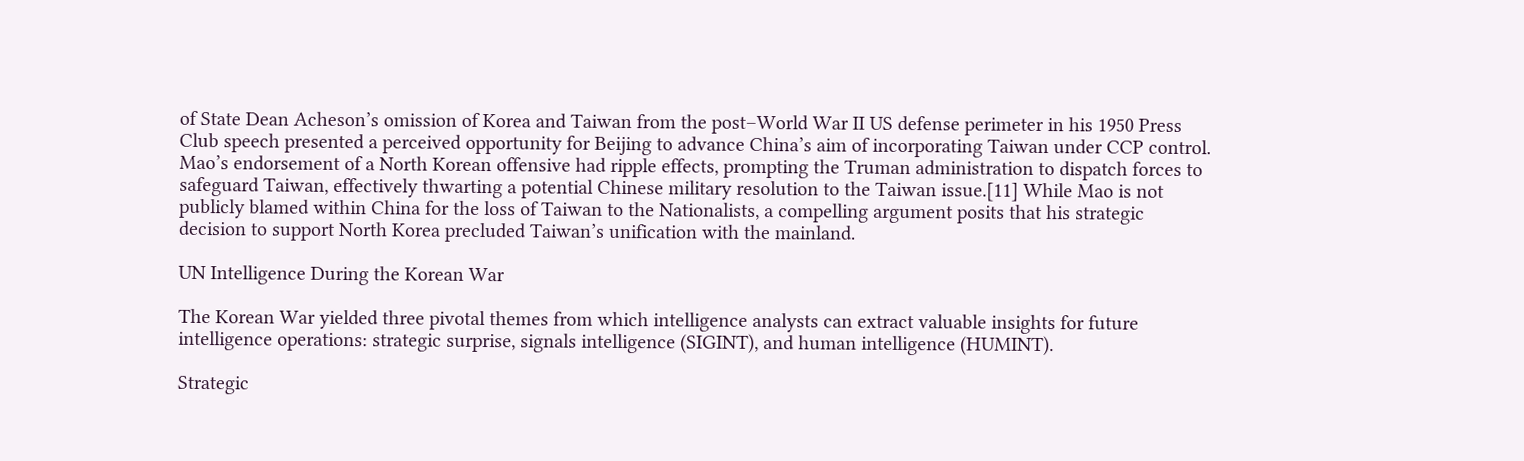of State Dean Acheson’s omission of Korea and Taiwan from the post–World War II US defense perimeter in his 1950 Press Club speech presented a perceived opportunity for Beijing to advance China’s aim of incorporating Taiwan under CCP control. Mao’s endorsement of a North Korean offensive had ripple effects, prompting the Truman administration to dispatch forces to safeguard Taiwan, effectively thwarting a potential Chinese military resolution to the Taiwan issue.[11] While Mao is not publicly blamed within China for the loss of Taiwan to the Nationalists, a compelling argument posits that his strategic decision to support North Korea precluded Taiwan’s unification with the mainland.

UN Intelligence During the Korean War

The Korean War yielded three pivotal themes from which intelligence analysts can extract valuable insights for future intelligence operations: strategic surprise, signals intelligence (SIGINT), and human intelligence (HUMINT).

Strategic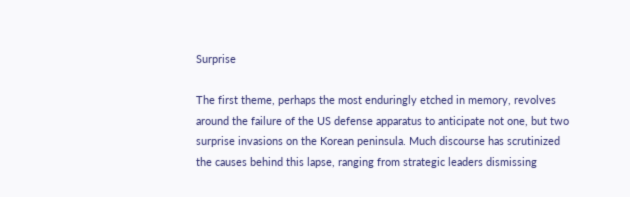Surprise

The first theme, perhaps the most enduringly etched in memory, revolves around the failure of the US defense apparatus to anticipate not one, but two surprise invasions on the Korean peninsula. Much discourse has scrutinized the causes behind this lapse, ranging from strategic leaders dismissing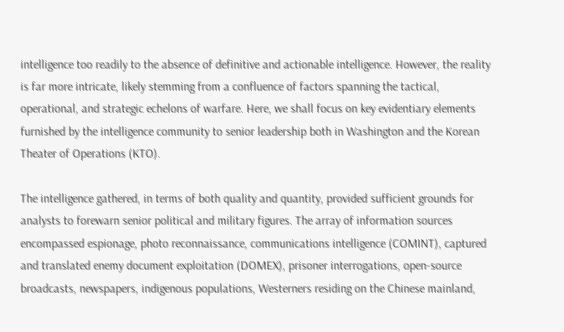intelligence too readily to the absence of definitive and actionable intelligence. However, the reality is far more intricate, likely stemming from a confluence of factors spanning the tactical, operational, and strategic echelons of warfare. Here, we shall focus on key evidentiary elements furnished by the intelligence community to senior leadership both in Washington and the Korean Theater of Operations (KTO).

The intelligence gathered, in terms of both quality and quantity, provided sufficient grounds for analysts to forewarn senior political and military figures. The array of information sources encompassed espionage, photo reconnaissance, communications intelligence (COMINT), captured and translated enemy document exploitation (DOMEX), prisoner interrogations, open-source broadcasts, newspapers, indigenous populations, Westerners residing on the Chinese mainland,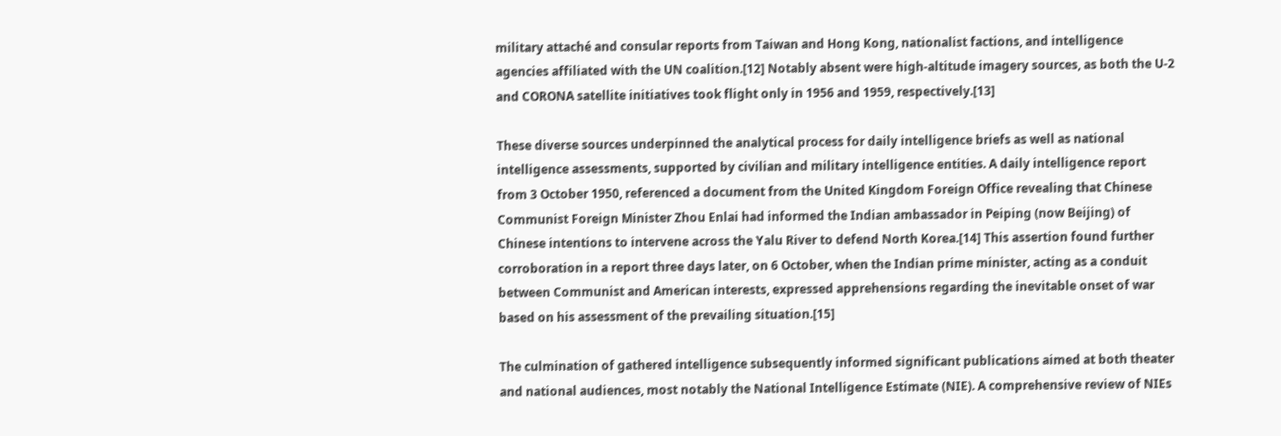military attaché and consular reports from Taiwan and Hong Kong, nationalist factions, and intelligence agencies affiliated with the UN coalition.[12] Notably absent were high-altitude imagery sources, as both the U-2 and CORONA satellite initiatives took flight only in 1956 and 1959, respectively.[13]

These diverse sources underpinned the analytical process for daily intelligence briefs as well as national intelligence assessments, supported by civilian and military intelligence entities. A daily intelligence report from 3 October 1950, referenced a document from the United Kingdom Foreign Office revealing that Chinese Communist Foreign Minister Zhou Enlai had informed the Indian ambassador in Peiping (now Beijing) of Chinese intentions to intervene across the Yalu River to defend North Korea.[14] This assertion found further corroboration in a report three days later, on 6 October, when the Indian prime minister, acting as a conduit between Communist and American interests, expressed apprehensions regarding the inevitable onset of war based on his assessment of the prevailing situation.[15]

The culmination of gathered intelligence subsequently informed significant publications aimed at both theater and national audiences, most notably the National Intelligence Estimate (NIE). A comprehensive review of NIEs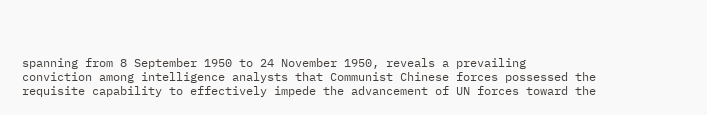spanning from 8 September 1950 to 24 November 1950, reveals a prevailing conviction among intelligence analysts that Communist Chinese forces possessed the requisite capability to effectively impede the advancement of UN forces toward the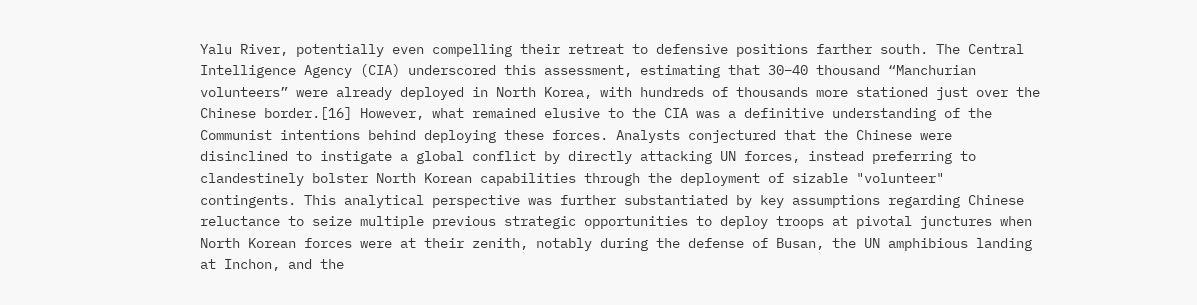Yalu River, potentially even compelling their retreat to defensive positions farther south. The Central Intelligence Agency (CIA) underscored this assessment, estimating that 30–40 thousand “Manchurian volunteers” were already deployed in North Korea, with hundreds of thousands more stationed just over the Chinese border.[16] However, what remained elusive to the CIA was a definitive understanding of the Communist intentions behind deploying these forces. Analysts conjectured that the Chinese were disinclined to instigate a global conflict by directly attacking UN forces, instead preferring to clandestinely bolster North Korean capabilities through the deployment of sizable "volunteer" contingents. This analytical perspective was further substantiated by key assumptions regarding Chinese reluctance to seize multiple previous strategic opportunities to deploy troops at pivotal junctures when North Korean forces were at their zenith, notably during the defense of Busan, the UN amphibious landing at Inchon, and the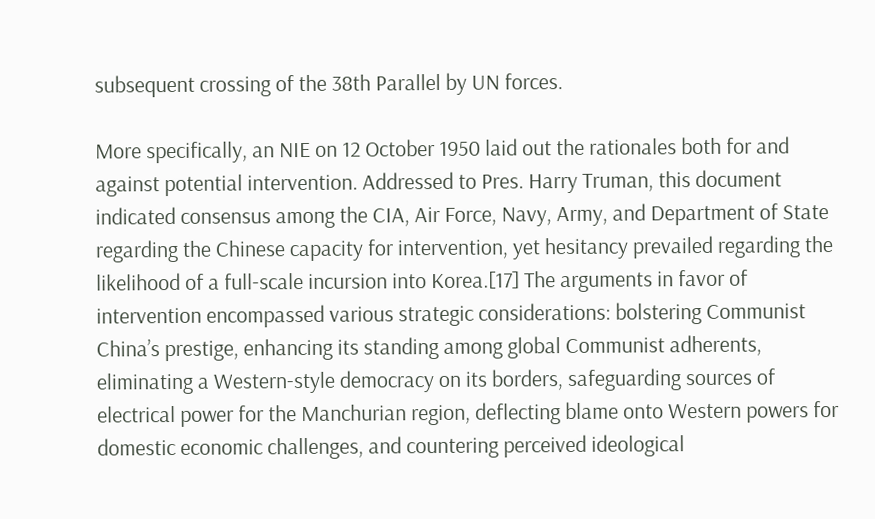subsequent crossing of the 38th Parallel by UN forces.

More specifically, an NIE on 12 October 1950 laid out the rationales both for and against potential intervention. Addressed to Pres. Harry Truman, this document indicated consensus among the CIA, Air Force, Navy, Army, and Department of State regarding the Chinese capacity for intervention, yet hesitancy prevailed regarding the likelihood of a full-scale incursion into Korea.[17] The arguments in favor of intervention encompassed various strategic considerations: bolstering Communist China’s prestige, enhancing its standing among global Communist adherents, eliminating a Western-style democracy on its borders, safeguarding sources of electrical power for the Manchurian region, deflecting blame onto Western powers for domestic economic challenges, and countering perceived ideological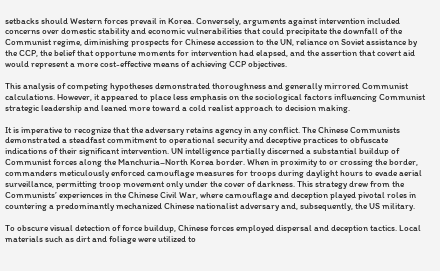setbacks should Western forces prevail in Korea. Conversely, arguments against intervention included concerns over domestic stability and economic vulnerabilities that could precipitate the downfall of the Communist regime, diminishing prospects for Chinese accession to the UN, reliance on Soviet assistance by the CCP, the belief that opportune moments for intervention had elapsed, and the assertion that covert aid would represent a more cost-effective means of achieving CCP objectives.

This analysis of competing hypotheses demonstrated thoroughness and generally mirrored Communist calculations. However, it appeared to place less emphasis on the sociological factors influencing Communist strategic leadership and leaned more toward a cold realist approach to decision making.

It is imperative to recognize that the adversary retains agency in any conflict. The Chinese Communists demonstrated a steadfast commitment to operational security and deceptive practices to obfuscate indications of their significant intervention. UN intelligence partially discerned a substantial buildup of Communist forces along the Manchuria–North Korea border. When in proximity to or crossing the border, commanders meticulously enforced camouflage measures for troops during daylight hours to evade aerial surveillance, permitting troop movement only under the cover of darkness. This strategy drew from the Communists’ experiences in the Chinese Civil War, where camouflage and deception played pivotal roles in countering a predominantly mechanized Chinese nationalist adversary and, subsequently, the US military.

To obscure visual detection of force buildup, Chinese forces employed dispersal and deception tactics. Local materials such as dirt and foliage were utilized to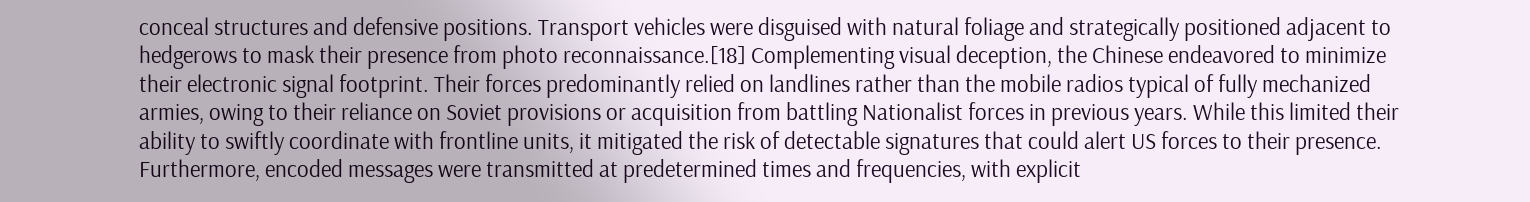conceal structures and defensive positions. Transport vehicles were disguised with natural foliage and strategically positioned adjacent to hedgerows to mask their presence from photo reconnaissance.[18] Complementing visual deception, the Chinese endeavored to minimize their electronic signal footprint. Their forces predominantly relied on landlines rather than the mobile radios typical of fully mechanized armies, owing to their reliance on Soviet provisions or acquisition from battling Nationalist forces in previous years. While this limited their ability to swiftly coordinate with frontline units, it mitigated the risk of detectable signatures that could alert US forces to their presence. Furthermore, encoded messages were transmitted at predetermined times and frequencies, with explicit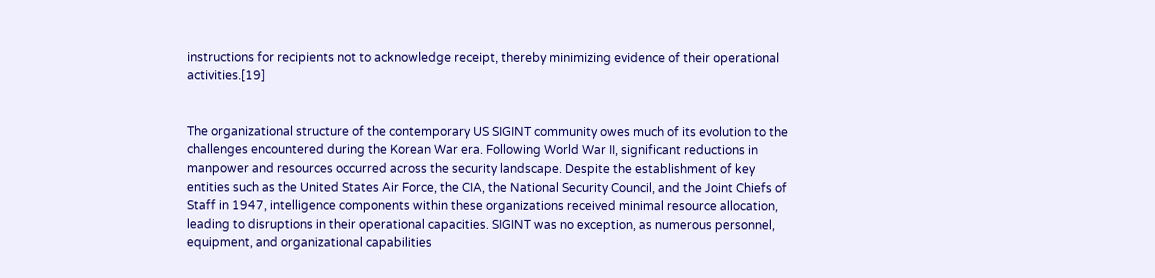instructions for recipients not to acknowledge receipt, thereby minimizing evidence of their operational activities.[19]


The organizational structure of the contemporary US SIGINT community owes much of its evolution to the challenges encountered during the Korean War era. Following World War II, significant reductions in manpower and resources occurred across the security landscape. Despite the establishment of key entities such as the United States Air Force, the CIA, the National Security Council, and the Joint Chiefs of Staff in 1947, intelligence components within these organizations received minimal resource allocation, leading to disruptions in their operational capacities. SIGINT was no exception, as numerous personnel, equipment, and organizational capabilities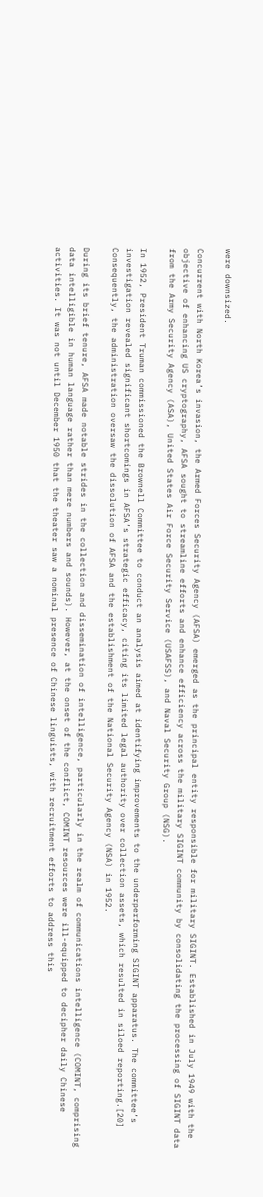were downsized.

Concurrent with North Korea’s invasion, the Armed Forces Security Agency (AFSA) emerged as the principal entity responsible for military SIGINT. Established in July 1949 with the objective of enhancing US cryptography, AFSA sought to streamline efforts and enhance efficiency across the military SIGINT community by consolidating the processing of SIGINT data from the Army Security Agency (ASA), United States Air Force Security Service (USAFSS), and Naval Security Group (NSG).

In 1952, President Truman commissioned the Brownell Committee to conduct an analysis aimed at identifying improvements to the underperforming SIGINT apparatus. The committee’s investigation revealed significant shortcomings in AFSA’s strategic efficacy, citing its limited legal authority over collection assets, which resulted in siloed reporting.[20] Consequently, the administration oversaw the dissolution of AFSA and the establishment of the National Security Agency (NSA) in 1952.

During its brief tenure, AFSA made notable strides in the collection and dissemination of intelligence, particularly in the realm of communications intelligence (COMINT, comprising data intelligible in human language rather than mere numbers and sounds). However, at the onset of the conflict, COMINT resources were ill-equipped to decipher daily Chinese activities. It was not until December 1950 that the theater saw a nominal presence of Chinese linguists, with recruitment efforts to address this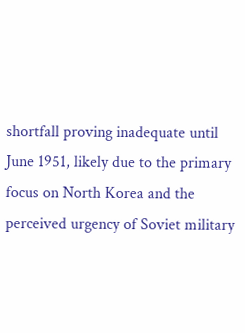shortfall proving inadequate until June 1951, likely due to the primary focus on North Korea and the perceived urgency of Soviet military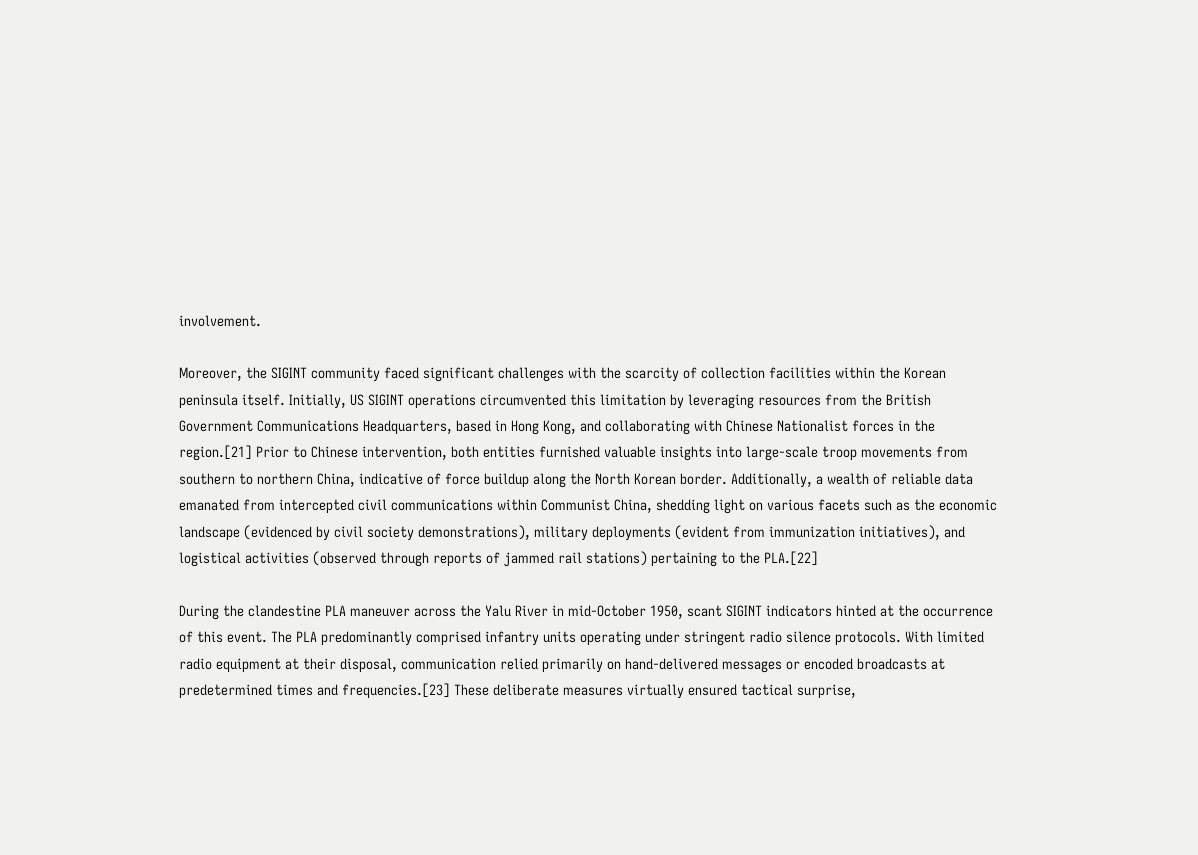involvement.

Moreover, the SIGINT community faced significant challenges with the scarcity of collection facilities within the Korean peninsula itself. Initially, US SIGINT operations circumvented this limitation by leveraging resources from the British Government Communications Headquarters, based in Hong Kong, and collaborating with Chinese Nationalist forces in the region.[21] Prior to Chinese intervention, both entities furnished valuable insights into large-scale troop movements from southern to northern China, indicative of force buildup along the North Korean border. Additionally, a wealth of reliable data emanated from intercepted civil communications within Communist China, shedding light on various facets such as the economic landscape (evidenced by civil society demonstrations), military deployments (evident from immunization initiatives), and logistical activities (observed through reports of jammed rail stations) pertaining to the PLA.[22]

During the clandestine PLA maneuver across the Yalu River in mid-October 1950, scant SIGINT indicators hinted at the occurrence of this event. The PLA predominantly comprised infantry units operating under stringent radio silence protocols. With limited radio equipment at their disposal, communication relied primarily on hand-delivered messages or encoded broadcasts at predetermined times and frequencies.[23] These deliberate measures virtually ensured tactical surprise,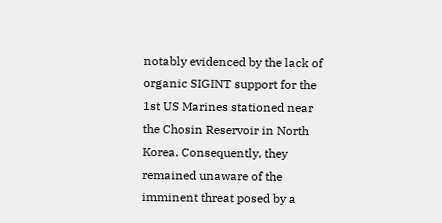notably evidenced by the lack of organic SIGINT support for the 1st US Marines stationed near the Chosin Reservoir in North Korea. Consequently, they remained unaware of the imminent threat posed by a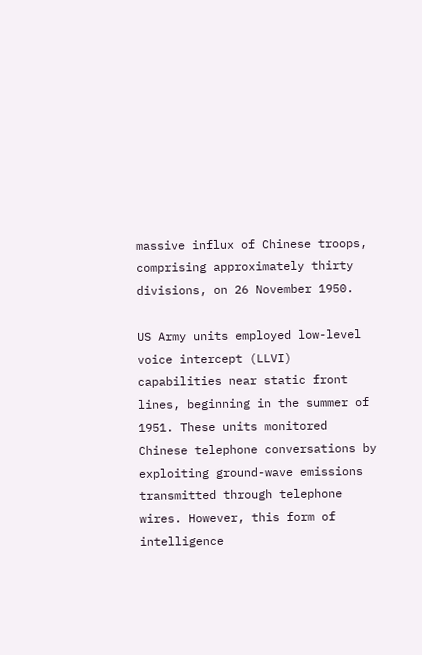massive influx of Chinese troops, comprising approximately thirty divisions, on 26 November 1950.

US Army units employed low-level voice intercept (LLVI) capabilities near static front lines, beginning in the summer of 1951. These units monitored Chinese telephone conversations by exploiting ground-wave emissions transmitted through telephone wires. However, this form of intelligence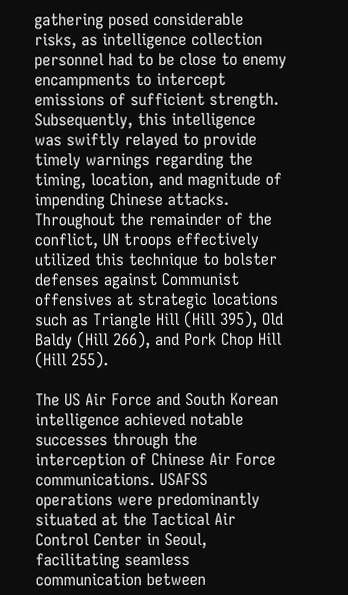gathering posed considerable risks, as intelligence collection personnel had to be close to enemy encampments to intercept emissions of sufficient strength. Subsequently, this intelligence was swiftly relayed to provide timely warnings regarding the timing, location, and magnitude of impending Chinese attacks. Throughout the remainder of the conflict, UN troops effectively utilized this technique to bolster defenses against Communist offensives at strategic locations such as Triangle Hill (Hill 395), Old Baldy (Hill 266), and Pork Chop Hill (Hill 255).

The US Air Force and South Korean intelligence achieved notable successes through the interception of Chinese Air Force communications. USAFSS operations were predominantly situated at the Tactical Air Control Center in Seoul, facilitating seamless communication between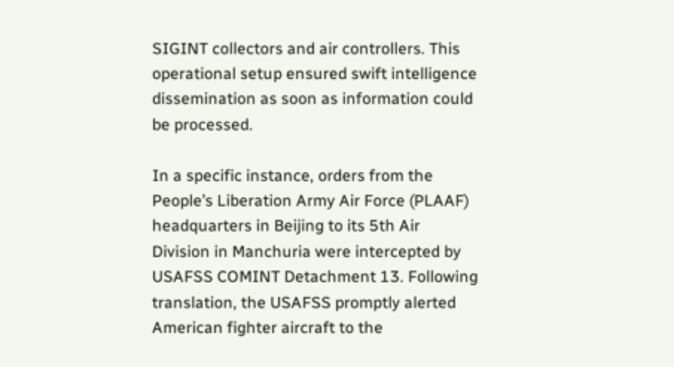SIGINT collectors and air controllers. This operational setup ensured swift intelligence dissemination as soon as information could be processed.

In a specific instance, orders from the People’s Liberation Army Air Force (PLAAF) headquarters in Beijing to its 5th Air Division in Manchuria were intercepted by USAFSS COMINT Detachment 13. Following translation, the USAFSS promptly alerted American fighter aircraft to the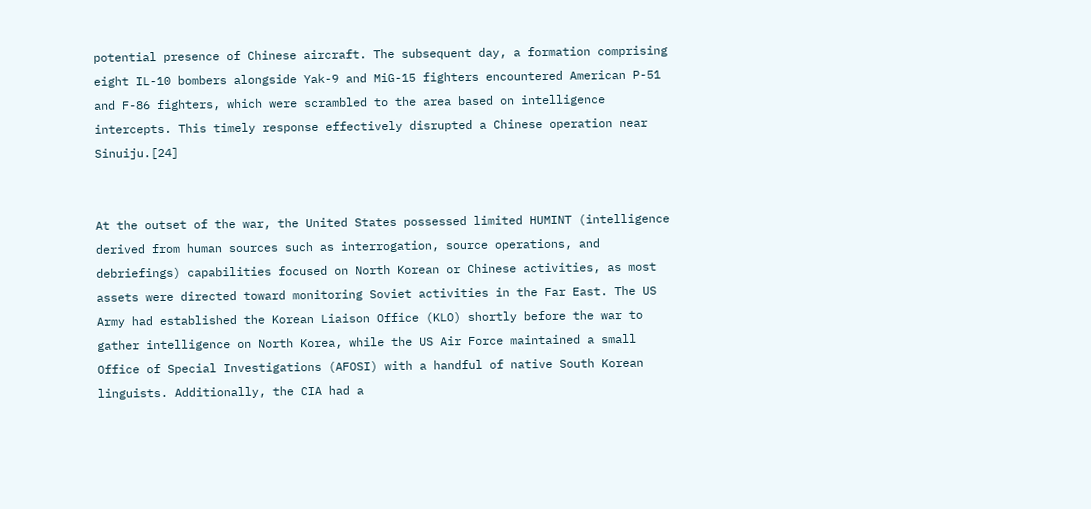potential presence of Chinese aircraft. The subsequent day, a formation comprising eight IL-10 bombers alongside Yak-9 and MiG-15 fighters encountered American P-51 and F-86 fighters, which were scrambled to the area based on intelligence intercepts. This timely response effectively disrupted a Chinese operation near Sinuiju.[24]


At the outset of the war, the United States possessed limited HUMINT (intelligence derived from human sources such as interrogation, source operations, and debriefings) capabilities focused on North Korean or Chinese activities, as most assets were directed toward monitoring Soviet activities in the Far East. The US Army had established the Korean Liaison Office (KLO) shortly before the war to gather intelligence on North Korea, while the US Air Force maintained a small Office of Special Investigations (AFOSI) with a handful of native South Korean linguists. Additionally, the CIA had a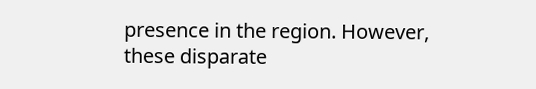presence in the region. However, these disparate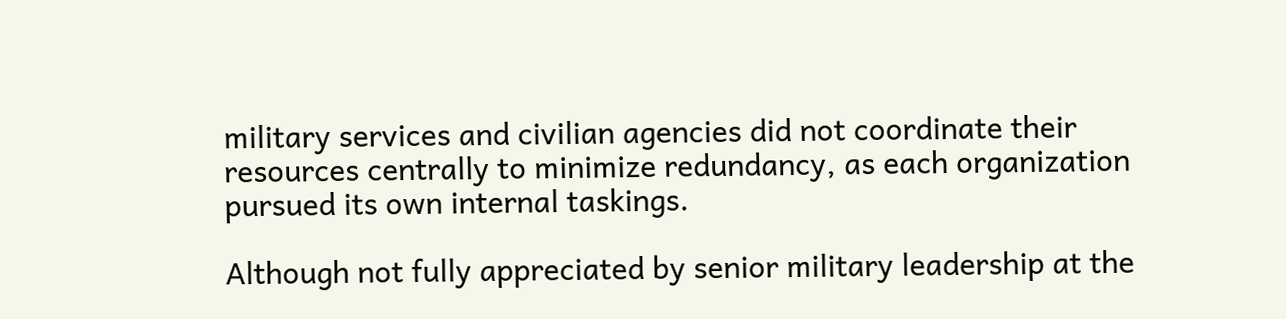military services and civilian agencies did not coordinate their resources centrally to minimize redundancy, as each organization pursued its own internal taskings.

Although not fully appreciated by senior military leadership at the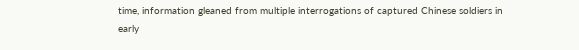time, information gleaned from multiple interrogations of captured Chinese soldiers in early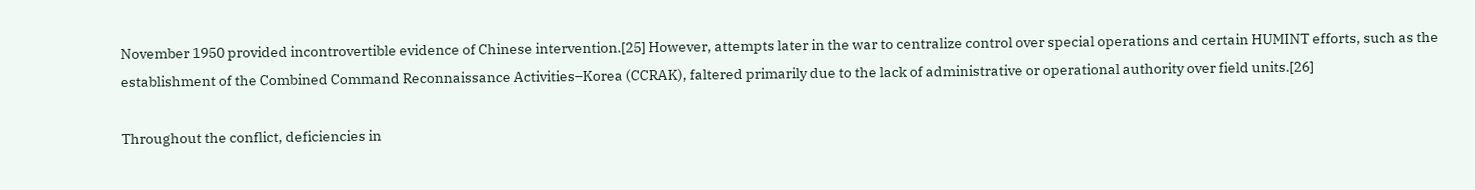November 1950 provided incontrovertible evidence of Chinese intervention.[25] However, attempts later in the war to centralize control over special operations and certain HUMINT efforts, such as the establishment of the Combined Command Reconnaissance Activities–Korea (CCRAK), faltered primarily due to the lack of administrative or operational authority over field units.[26]

Throughout the conflict, deficiencies in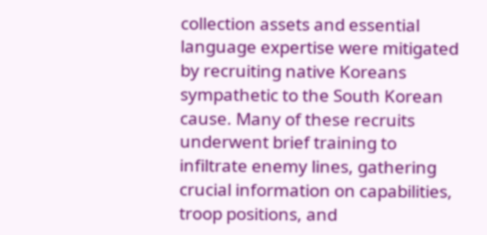collection assets and essential language expertise were mitigated by recruiting native Koreans sympathetic to the South Korean cause. Many of these recruits underwent brief training to infiltrate enemy lines, gathering crucial information on capabilities, troop positions, and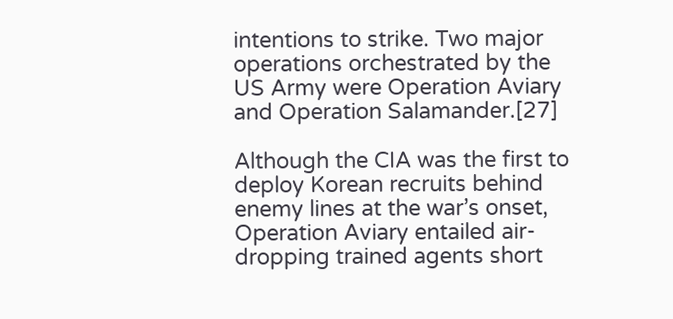intentions to strike. Two major operations orchestrated by the US Army were Operation Aviary and Operation Salamander.[27]

Although the CIA was the first to deploy Korean recruits behind enemy lines at the war’s onset, Operation Aviary entailed air-dropping trained agents short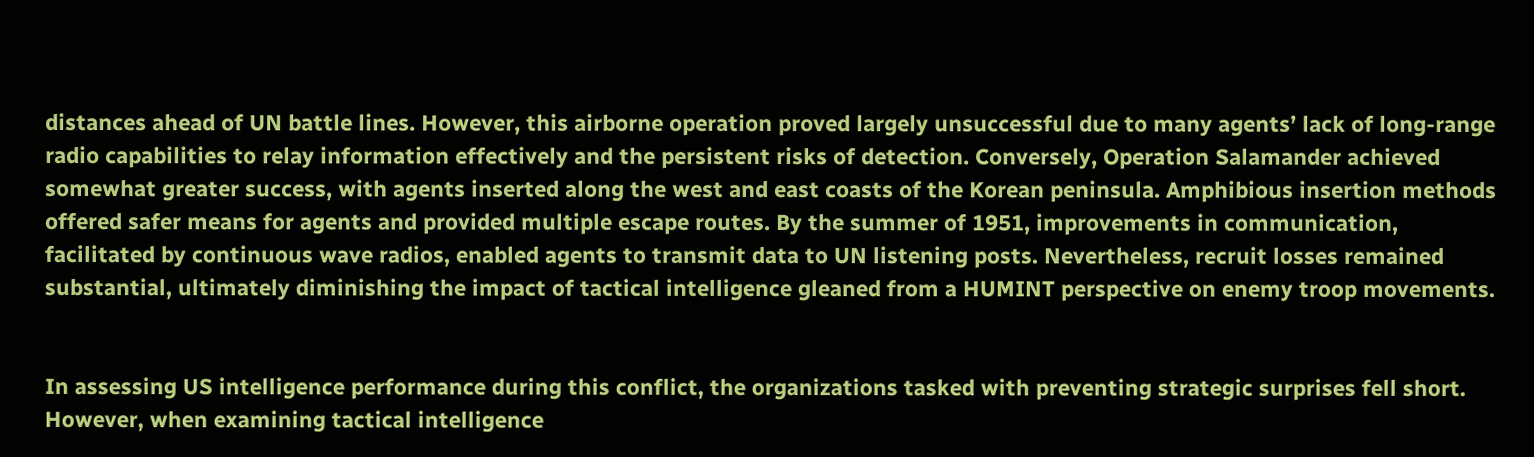distances ahead of UN battle lines. However, this airborne operation proved largely unsuccessful due to many agents’ lack of long-range radio capabilities to relay information effectively and the persistent risks of detection. Conversely, Operation Salamander achieved somewhat greater success, with agents inserted along the west and east coasts of the Korean peninsula. Amphibious insertion methods offered safer means for agents and provided multiple escape routes. By the summer of 1951, improvements in communication, facilitated by continuous wave radios, enabled agents to transmit data to UN listening posts. Nevertheless, recruit losses remained substantial, ultimately diminishing the impact of tactical intelligence gleaned from a HUMINT perspective on enemy troop movements.


In assessing US intelligence performance during this conflict, the organizations tasked with preventing strategic surprises fell short. However, when examining tactical intelligence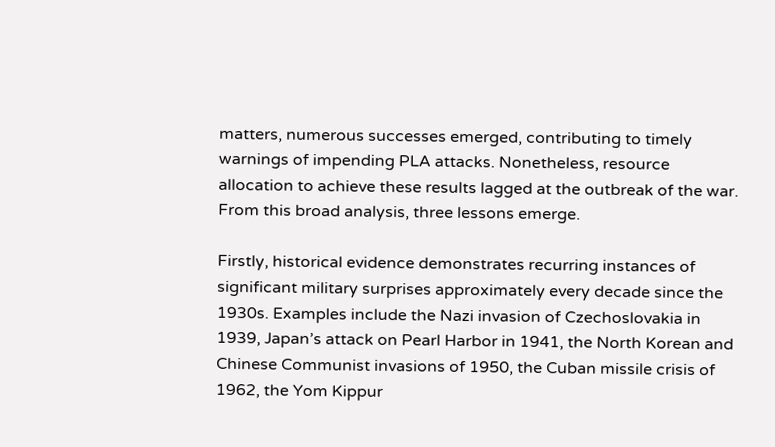matters, numerous successes emerged, contributing to timely warnings of impending PLA attacks. Nonetheless, resource allocation to achieve these results lagged at the outbreak of the war. From this broad analysis, three lessons emerge.

Firstly, historical evidence demonstrates recurring instances of significant military surprises approximately every decade since the 1930s. Examples include the Nazi invasion of Czechoslovakia in 1939, Japan’s attack on Pearl Harbor in 1941, the North Korean and Chinese Communist invasions of 1950, the Cuban missile crisis of 1962, the Yom Kippur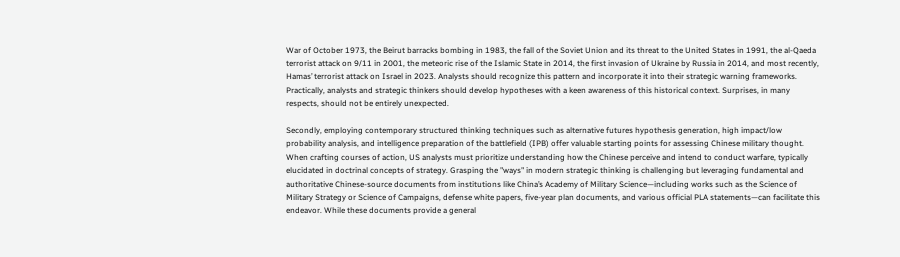War of October 1973, the Beirut barracks bombing in 1983, the fall of the Soviet Union and its threat to the United States in 1991, the al-Qaeda terrorist attack on 9/11 in 2001, the meteoric rise of the Islamic State in 2014, the first invasion of Ukraine by Russia in 2014, and most recently, Hamas’ terrorist attack on Israel in 2023. Analysts should recognize this pattern and incorporate it into their strategic warning frameworks. Practically, analysts and strategic thinkers should develop hypotheses with a keen awareness of this historical context. Surprises, in many respects, should not be entirely unexpected.

Secondly, employing contemporary structured thinking techniques such as alternative futures hypothesis generation, high impact/low probability analysis, and intelligence preparation of the battlefield (IPB) offer valuable starting points for assessing Chinese military thought. When crafting courses of action, US analysts must prioritize understanding how the Chinese perceive and intend to conduct warfare, typically elucidated in doctrinal concepts of strategy. Grasping the "ways" in modern strategic thinking is challenging but leveraging fundamental and authoritative Chinese-source documents from institutions like China’s Academy of Military Science—including works such as the Science of Military Strategy or Science of Campaigns, defense white papers, five-year plan documents, and various official PLA statements—can facilitate this endeavor. While these documents provide a general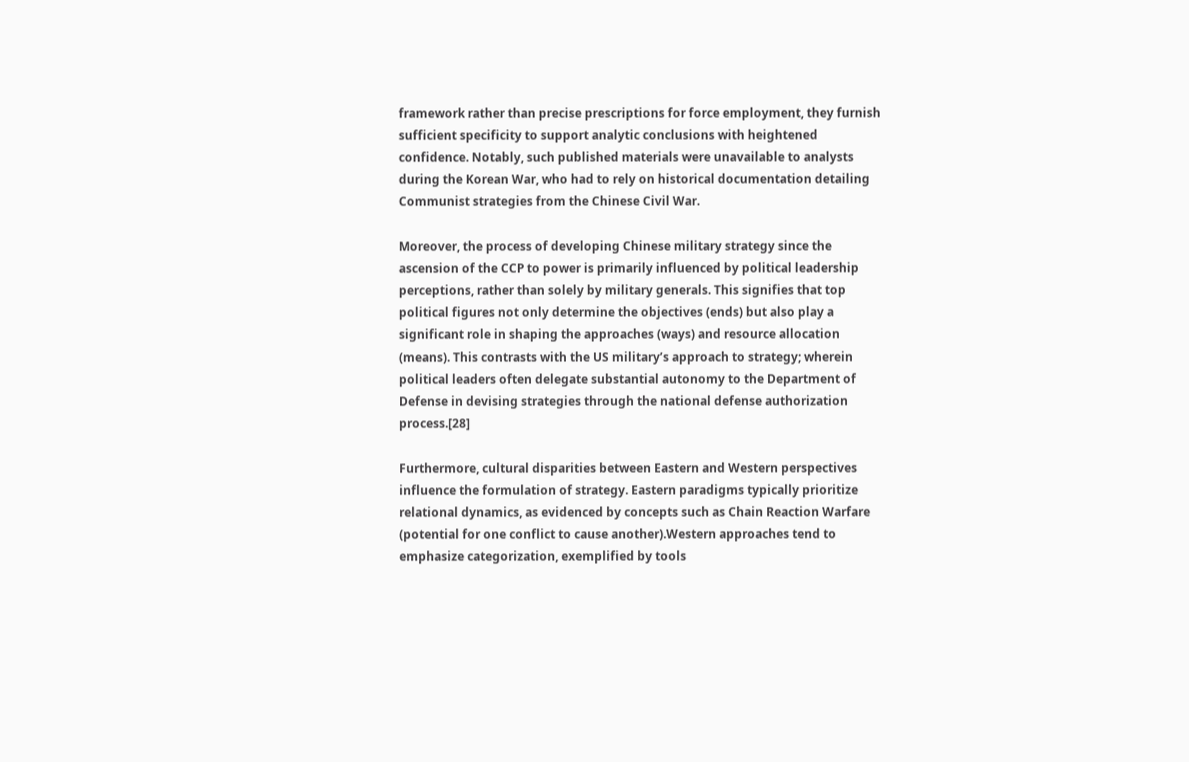framework rather than precise prescriptions for force employment, they furnish sufficient specificity to support analytic conclusions with heightened confidence. Notably, such published materials were unavailable to analysts during the Korean War, who had to rely on historical documentation detailing Communist strategies from the Chinese Civil War.

Moreover, the process of developing Chinese military strategy since the ascension of the CCP to power is primarily influenced by political leadership perceptions, rather than solely by military generals. This signifies that top political figures not only determine the objectives (ends) but also play a significant role in shaping the approaches (ways) and resource allocation (means). This contrasts with the US military’s approach to strategy; wherein political leaders often delegate substantial autonomy to the Department of Defense in devising strategies through the national defense authorization process.[28]

Furthermore, cultural disparities between Eastern and Western perspectives influence the formulation of strategy. Eastern paradigms typically prioritize relational dynamics, as evidenced by concepts such as Chain Reaction Warfare (potential for one conflict to cause another).Western approaches tend to emphasize categorization, exemplified by tools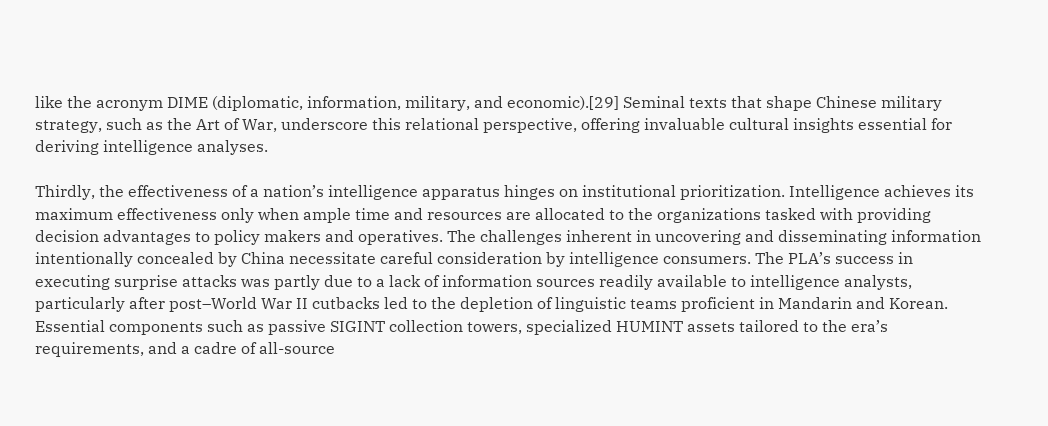like the acronym DIME (diplomatic, information, military, and economic).[29] Seminal texts that shape Chinese military strategy, such as the Art of War, underscore this relational perspective, offering invaluable cultural insights essential for deriving intelligence analyses.

Thirdly, the effectiveness of a nation’s intelligence apparatus hinges on institutional prioritization. Intelligence achieves its maximum effectiveness only when ample time and resources are allocated to the organizations tasked with providing decision advantages to policy makers and operatives. The challenges inherent in uncovering and disseminating information intentionally concealed by China necessitate careful consideration by intelligence consumers. The PLA’s success in executing surprise attacks was partly due to a lack of information sources readily available to intelligence analysts, particularly after post–World War II cutbacks led to the depletion of linguistic teams proficient in Mandarin and Korean. Essential components such as passive SIGINT collection towers, specialized HUMINT assets tailored to the era’s requirements, and a cadre of all-source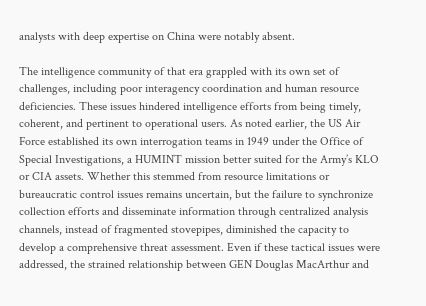analysts with deep expertise on China were notably absent.

The intelligence community of that era grappled with its own set of challenges, including poor interagency coordination and human resource deficiencies. These issues hindered intelligence efforts from being timely, coherent, and pertinent to operational users. As noted earlier, the US Air Force established its own interrogation teams in 1949 under the Office of Special Investigations, a HUMINT mission better suited for the Army’s KLO or CIA assets. Whether this stemmed from resource limitations or bureaucratic control issues remains uncertain, but the failure to synchronize collection efforts and disseminate information through centralized analysis channels, instead of fragmented stovepipes, diminished the capacity to develop a comprehensive threat assessment. Even if these tactical issues were addressed, the strained relationship between GEN Douglas MacArthur and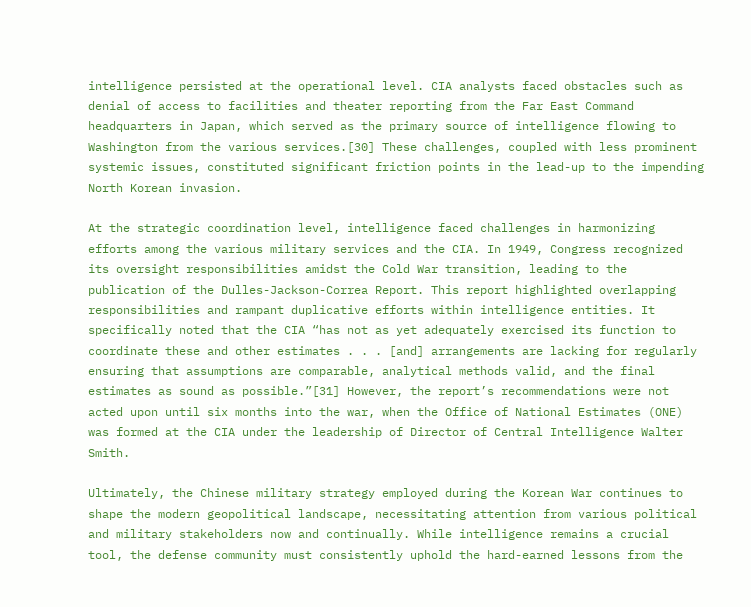intelligence persisted at the operational level. CIA analysts faced obstacles such as denial of access to facilities and theater reporting from the Far East Command headquarters in Japan, which served as the primary source of intelligence flowing to Washington from the various services.[30] These challenges, coupled with less prominent systemic issues, constituted significant friction points in the lead-up to the impending North Korean invasion.

At the strategic coordination level, intelligence faced challenges in harmonizing efforts among the various military services and the CIA. In 1949, Congress recognized its oversight responsibilities amidst the Cold War transition, leading to the publication of the Dulles-Jackson-Correa Report. This report highlighted overlapping responsibilities and rampant duplicative efforts within intelligence entities. It specifically noted that the CIA “has not as yet adequately exercised its function to coordinate these and other estimates . . . [and] arrangements are lacking for regularly ensuring that assumptions are comparable, analytical methods valid, and the final estimates as sound as possible.”[31] However, the report’s recommendations were not acted upon until six months into the war, when the Office of National Estimates (ONE) was formed at the CIA under the leadership of Director of Central Intelligence Walter Smith.

Ultimately, the Chinese military strategy employed during the Korean War continues to shape the modern geopolitical landscape, necessitating attention from various political and military stakeholders now and continually. While intelligence remains a crucial tool, the defense community must consistently uphold the hard-earned lessons from the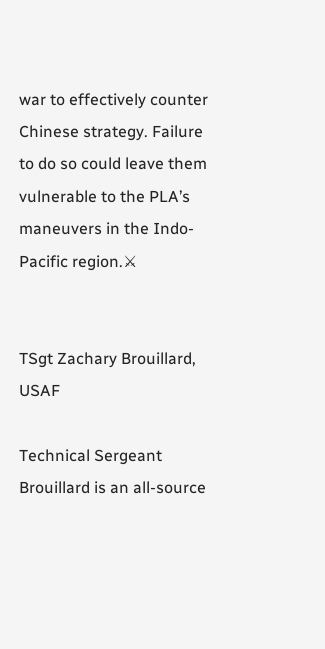war to effectively counter Chinese strategy. Failure to do so could leave them vulnerable to the PLA’s maneuvers in the Indo-Pacific region.⚔


TSgt Zachary Brouillard, USAF

Technical Sergeant Brouillard is an all-source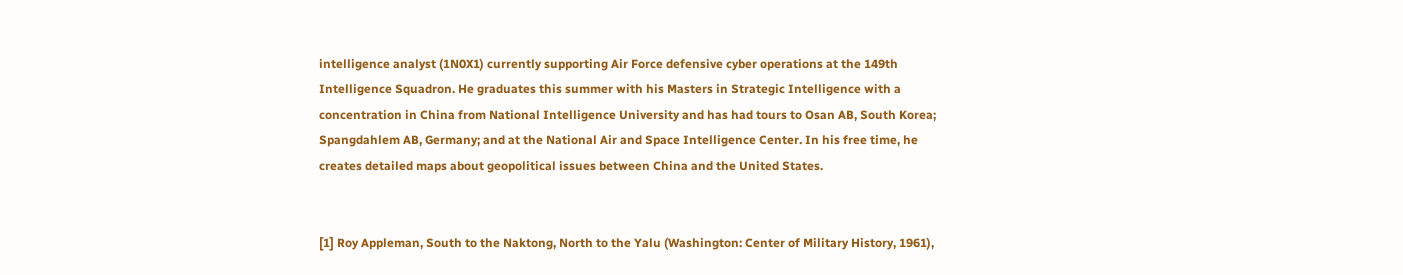intelligence analyst (1N0X1) currently supporting Air Force defensive cyber operations at the 149th Intelligence Squadron. He graduates this summer with his Masters in Strategic Intelligence with a concentration in China from National Intelligence University and has had tours to Osan AB, South Korea; Spangdahlem AB, Germany; and at the National Air and Space Intelligence Center. In his free time, he creates detailed maps about geopolitical issues between China and the United States.


[1] Roy Appleman, South to the Naktong, North to the Yalu (Washington: Center of Military History, 1961),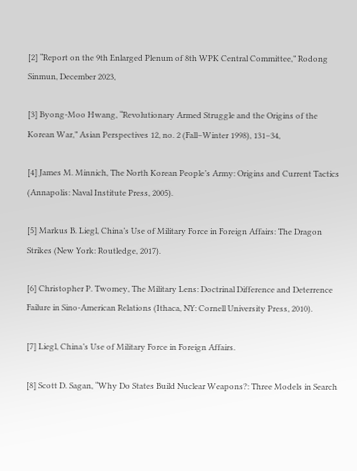[2] “Report on the 9th Enlarged Plenum of 8th WPK Central Committee,” Rodong Sinmun, December 2023,

[3] Byong-Moo Hwang, “Revolutionary Armed Struggle and the Origins of the Korean War,” Asian Perspectives 12, no. 2 (Fall–Winter 1998), 131–34,

[4] James M. Minnich, The North Korean People’s Army: Origins and Current Tactics (Annapolis: Naval Institute Press, 2005).

[5] Markus B. Liegl, China’s Use of Military Force in Foreign Affairs: The Dragon Strikes (New York: Routledge, 2017).

[6] Christopher P. Twomey, The Military Lens: Doctrinal Difference and Deterrence Failure in Sino-American Relations (Ithaca, NY: Cornell University Press, 2010).

[7] Liegl, China’s Use of Military Force in Foreign Affairs.

[8] Scott D. Sagan, “Why Do States Build Nuclear Weapons?: Three Models in Search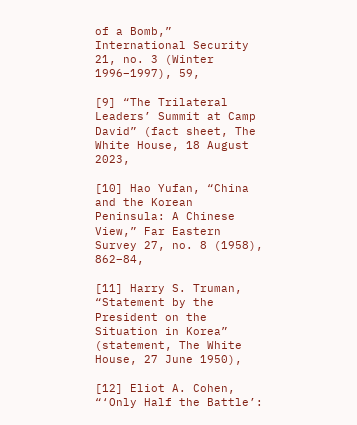of a Bomb,” International Security 21, no. 3 (Winter 1996–1997), 59,

[9] “The Trilateral Leaders’ Summit at Camp David” (fact sheet, The White House, 18 August 2023,

[10] Hao Yufan, “China and the Korean Peninsula: A Chinese View,” Far Eastern Survey 27, no. 8 (1958), 862–84,

[11] Harry S. Truman, “Statement by the President on the Situation in Korea” (statement, The White House, 27 June 1950),

[12] Eliot A. Cohen, “‘Only Half the Battle’: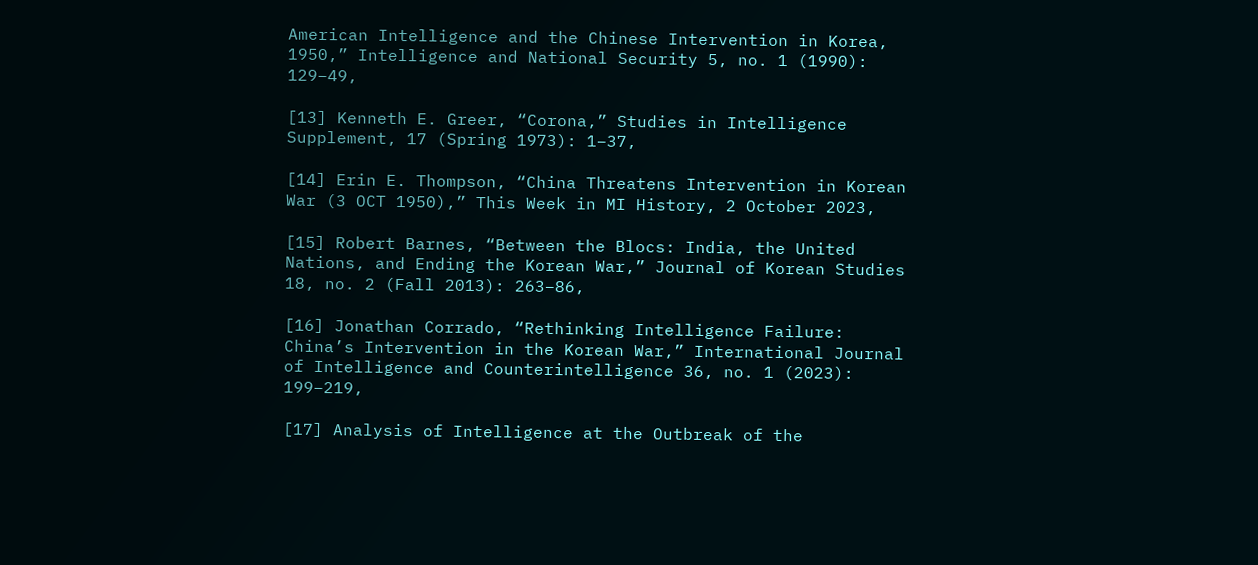American Intelligence and the Chinese Intervention in Korea, 1950,” Intelligence and National Security 5, no. 1 (1990): 129–49,

[13] Kenneth E. Greer, “Corona,” Studies in Intelligence Supplement, 17 (Spring 1973): 1–37,

[14] Erin E. Thompson, “China Threatens Intervention in Korean War (3 OCT 1950),” This Week in MI History, 2 October 2023,

[15] Robert Barnes, “Between the Blocs: India, the United Nations, and Ending the Korean War,” Journal of Korean Studies 18, no. 2 (Fall 2013): 263–86,

[16] Jonathan Corrado, “Rethinking Intelligence Failure: China’s Intervention in the Korean War,” International Journal of Intelligence and Counterintelligence 36, no. 1 (2023): 199–219,

[17] Analysis of Intelligence at the Outbreak of the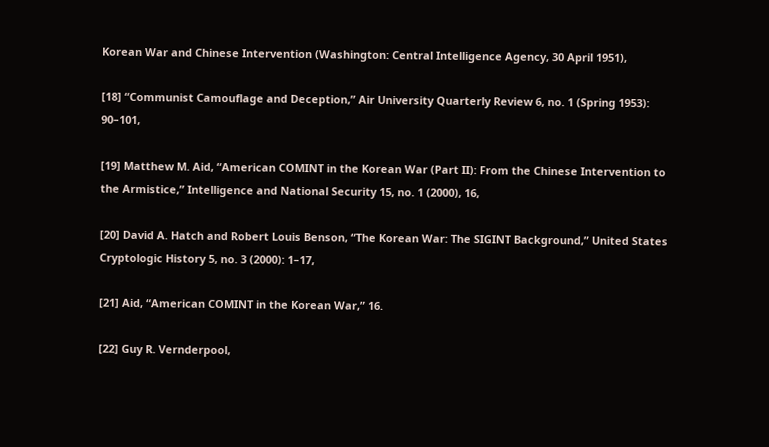Korean War and Chinese Intervention (Washington: Central Intelligence Agency, 30 April 1951),

[18] “Communist Camouflage and Deception,” Air University Quarterly Review 6, no. 1 (Spring 1953): 90–101,

[19] Matthew M. Aid, “American COMINT in the Korean War (Part II): From the Chinese Intervention to the Armistice,” Intelligence and National Security 15, no. 1 (2000), 16,

[20] David A. Hatch and Robert Louis Benson, “The Korean War: The SIGINT Background,” United States Cryptologic History 5, no. 3 (2000): 1–17,

[21] Aid, “American COMINT in the Korean War,” 16.

[22] Guy R. Vernderpool,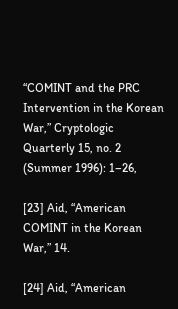“COMINT and the PRC Intervention in the Korean War,” Cryptologic Quarterly 15, no. 2 (Summer 1996): 1–26,

[23] Aid, “American COMINT in the Korean War,” 14.

[24] Aid, “American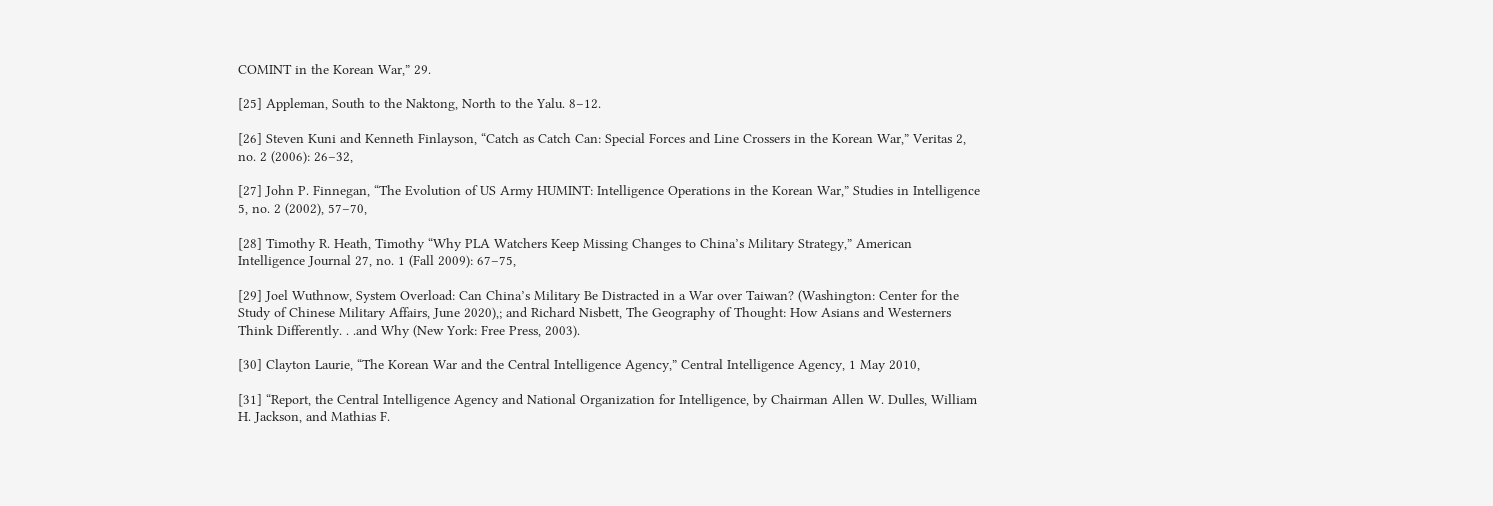COMINT in the Korean War,” 29.

[25] Appleman, South to the Naktong, North to the Yalu. 8–12.

[26] Steven Kuni and Kenneth Finlayson, “Catch as Catch Can: Special Forces and Line Crossers in the Korean War,” Veritas 2, no. 2 (2006): 26–32,

[27] John P. Finnegan, “The Evolution of US Army HUMINT: Intelligence Operations in the Korean War,” Studies in Intelligence 5, no. 2 (2002), 57–70,

[28] Timothy R. Heath, Timothy “Why PLA Watchers Keep Missing Changes to China’s Military Strategy,” American Intelligence Journal 27, no. 1 (Fall 2009): 67–75,

[29] Joel Wuthnow, System Overload: Can China’s Military Be Distracted in a War over Taiwan? (Washington: Center for the Study of Chinese Military Affairs, June 2020),; and Richard Nisbett, The Geography of Thought: How Asians and Westerners Think Differently. . .and Why (New York: Free Press, 2003).

[30] Clayton Laurie, “The Korean War and the Central Intelligence Agency,” Central Intelligence Agency, 1 May 2010,

[31] “Report, the Central Intelligence Agency and National Organization for Intelligence, by Chairman Allen W. Dulles, William H. Jackson, and Mathias F.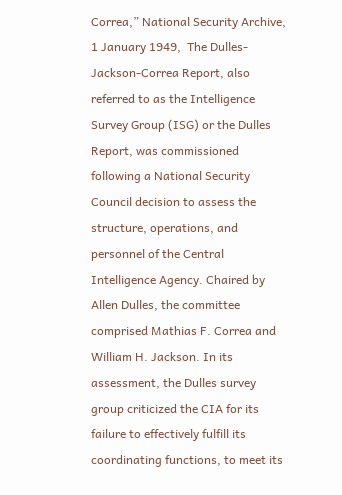Correa,” National Security Archive, 1 January 1949,  The Dulles-Jackson-Correa Report, also referred to as the Intelligence Survey Group (ISG) or the Dulles Report, was commissioned following a National Security Council decision to assess the structure, operations, and personnel of the Central Intelligence Agency. Chaired by Allen Dulles, the committee comprised Mathias F. Correa and William H. Jackson. In its assessment, the Dulles survey group criticized the CIA for its failure to effectively fulfill its coordinating functions, to meet its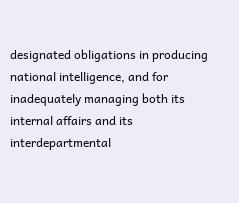designated obligations in producing national intelligence, and for inadequately managing both its internal affairs and its interdepartmental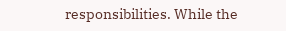responsibilities. While the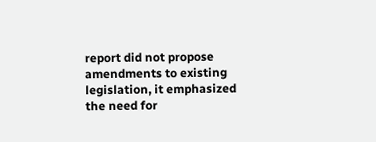report did not propose amendments to existing legislation, it emphasized the need for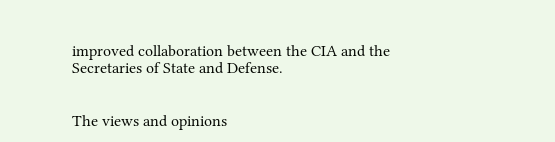improved collaboration between the CIA and the Secretaries of State and Defense.


The views and opinions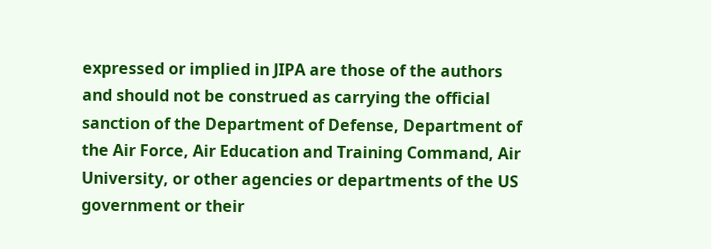expressed or implied in JIPA are those of the authors and should not be construed as carrying the official sanction of the Department of Defense, Department of the Air Force, Air Education and Training Command, Air University, or other agencies or departments of the US government or their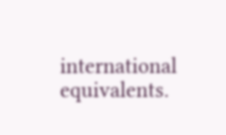international equivalents.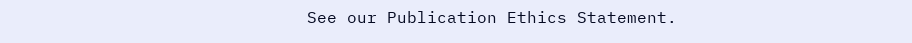See our Publication Ethics Statement.